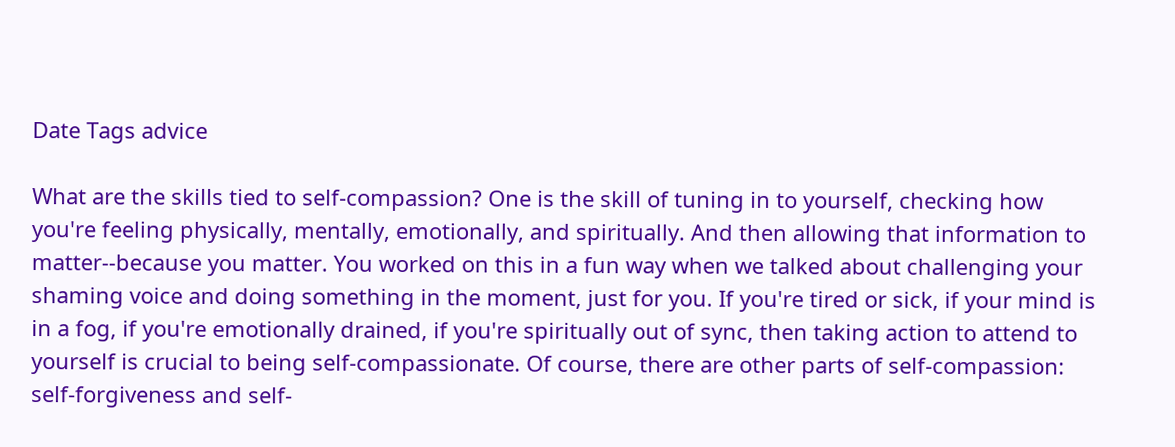Date Tags advice

What are the skills tied to self-compassion? One is the skill of tuning in to yourself, checking how you're feeling physically, mentally, emotionally, and spiritually. And then allowing that information to matter--because you matter. You worked on this in a fun way when we talked about challenging your shaming voice and doing something in the moment, just for you. If you're tired or sick, if your mind is in a fog, if you're emotionally drained, if you're spiritually out of sync, then taking action to attend to yourself is crucial to being self-compassionate. Of course, there are other parts of self-compassion: self-forgiveness and self-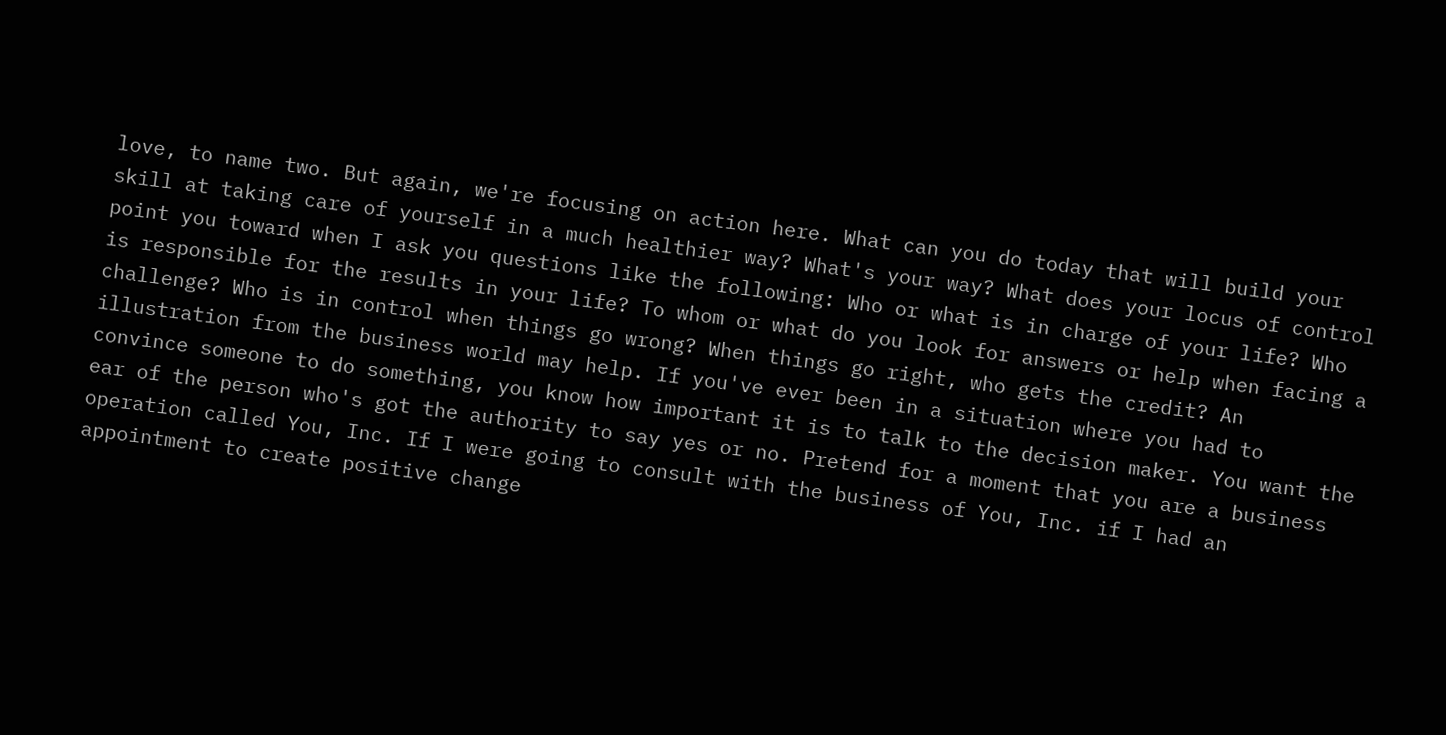love, to name two. But again, we're focusing on action here. What can you do today that will build your skill at taking care of yourself in a much healthier way? What's your way? What does your locus of control point you toward when I ask you questions like the following: Who or what is in charge of your life? Who is responsible for the results in your life? To whom or what do you look for answers or help when facing a challenge? Who is in control when things go wrong? When things go right, who gets the credit? An illustration from the business world may help. If you've ever been in a situation where you had to convince someone to do something, you know how important it is to talk to the decision maker. You want the ear of the person who's got the authority to say yes or no. Pretend for a moment that you are a business operation called You, Inc. If I were going to consult with the business of You, Inc. if I had an appointment to create positive change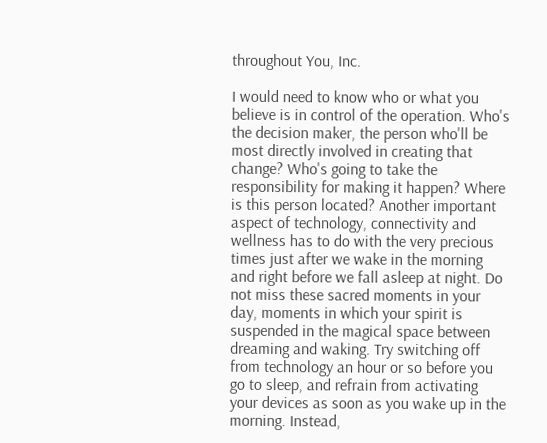throughout You, Inc.

I would need to know who or what you believe is in control of the operation. Who's the decision maker, the person who'll be most directly involved in creating that change? Who's going to take the responsibility for making it happen? Where is this person located? Another important aspect of technology, connectivity and wellness has to do with the very precious times just after we wake in the morning and right before we fall asleep at night. Do not miss these sacred moments in your day, moments in which your spirit is suspended in the magical space between dreaming and waking. Try switching off from technology an hour or so before you go to sleep, and refrain from activating your devices as soon as you wake up in the morning. Instead,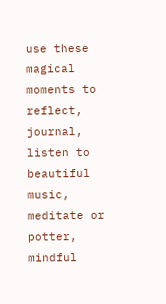use these magical moments to reflect, journal, listen to beautiful music, meditate or potter, mindful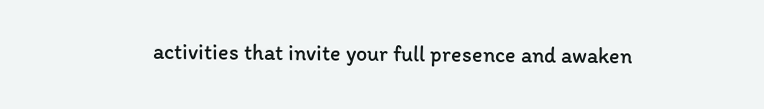activities that invite your full presence and awaken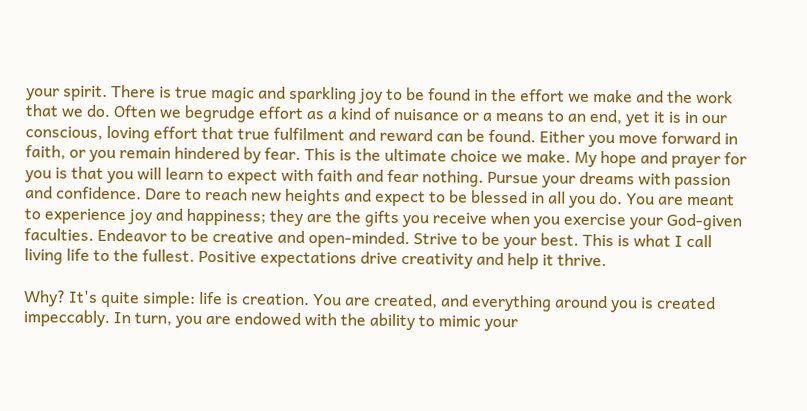your spirit. There is true magic and sparkling joy to be found in the effort we make and the work that we do. Often we begrudge effort as a kind of nuisance or a means to an end, yet it is in our conscious, loving effort that true fulfilment and reward can be found. Either you move forward in faith, or you remain hindered by fear. This is the ultimate choice we make. My hope and prayer for you is that you will learn to expect with faith and fear nothing. Pursue your dreams with passion and confidence. Dare to reach new heights and expect to be blessed in all you do. You are meant to experience joy and happiness; they are the gifts you receive when you exercise your God-given faculties. Endeavor to be creative and open-minded. Strive to be your best. This is what I call living life to the fullest. Positive expectations drive creativity and help it thrive.

Why? It's quite simple: life is creation. You are created, and everything around you is created impeccably. In turn, you are endowed with the ability to mimic your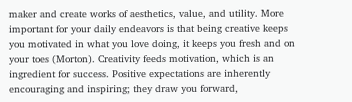maker and create works of aesthetics, value, and utility. More important for your daily endeavors is that being creative keeps you motivated in what you love doing, it keeps you fresh and on your toes (Morton). Creativity feeds motivation, which is an ingredient for success. Positive expectations are inherently encouraging and inspiring; they draw you forward,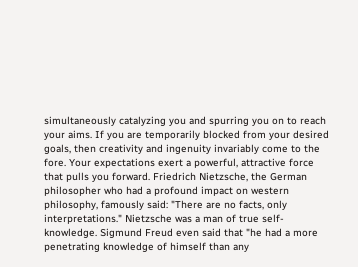simultaneously catalyzing you and spurring you on to reach your aims. If you are temporarily blocked from your desired goals, then creativity and ingenuity invariably come to the fore. Your expectations exert a powerful, attractive force that pulls you forward. Friedrich Nietzsche, the German philosopher who had a profound impact on western philosophy, famously said: "There are no facts, only interpretations." Nietzsche was a man of true self-knowledge. Sigmund Freud even said that "he had a more penetrating knowledge of himself than any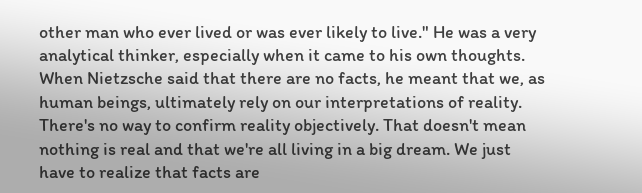other man who ever lived or was ever likely to live." He was a very analytical thinker, especially when it came to his own thoughts. When Nietzsche said that there are no facts, he meant that we, as human beings, ultimately rely on our interpretations of reality. There's no way to confirm reality objectively. That doesn't mean nothing is real and that we're all living in a big dream. We just have to realize that facts are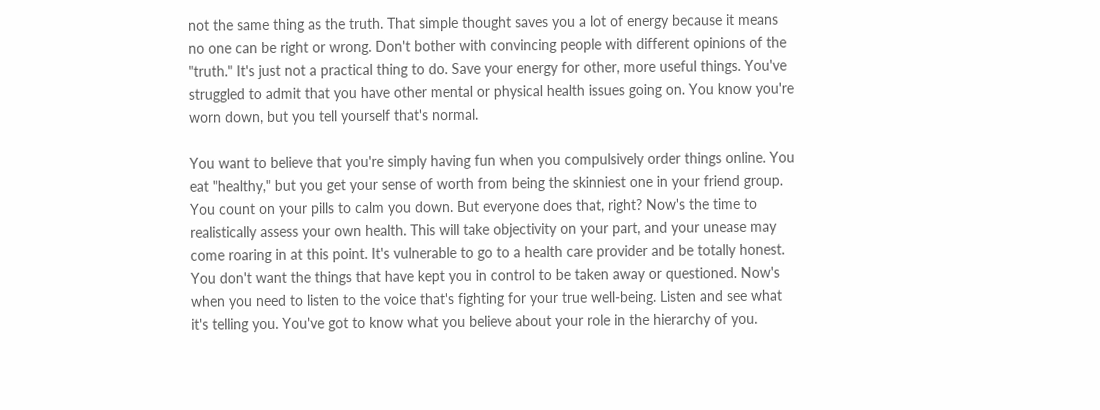not the same thing as the truth. That simple thought saves you a lot of energy because it means no one can be right or wrong. Don't bother with convincing people with different opinions of the "truth." It's just not a practical thing to do. Save your energy for other, more useful things. You've struggled to admit that you have other mental or physical health issues going on. You know you're worn down, but you tell yourself that's normal.

You want to believe that you're simply having fun when you compulsively order things online. You eat "healthy," but you get your sense of worth from being the skinniest one in your friend group. You count on your pills to calm you down. But everyone does that, right? Now's the time to realistically assess your own health. This will take objectivity on your part, and your unease may come roaring in at this point. It's vulnerable to go to a health care provider and be totally honest. You don't want the things that have kept you in control to be taken away or questioned. Now's when you need to listen to the voice that's fighting for your true well-being. Listen and see what it's telling you. You've got to know what you believe about your role in the hierarchy of you.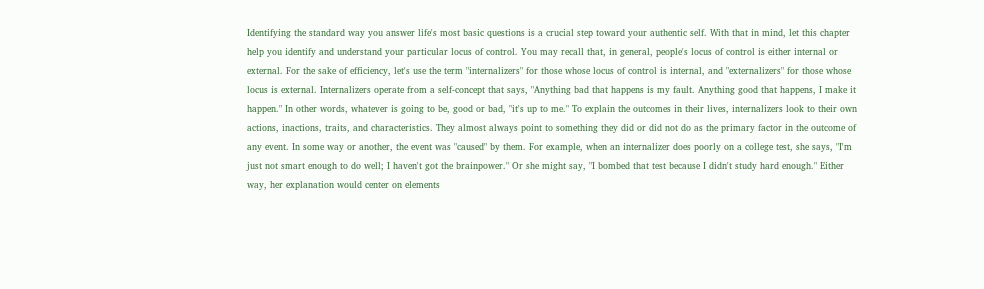Identifying the standard way you answer life's most basic questions is a crucial step toward your authentic self. With that in mind, let this chapter help you identify and understand your particular locus of control. You may recall that, in general, people's locus of control is either internal or external. For the sake of efficiency, let's use the term "internalizers" for those whose locus of control is internal, and "externalizers" for those whose locus is external. Internalizers operate from a self-concept that says, "Anything bad that happens is my fault. Anything good that happens, I make it happen." In other words, whatever is going to be, good or bad, "it's up to me." To explain the outcomes in their lives, internalizers look to their own actions, inactions, traits, and characteristics. They almost always point to something they did or did not do as the primary factor in the outcome of any event. In some way or another, the event was "caused" by them. For example, when an internalizer does poorly on a college test, she says, "I'm just not smart enough to do well; I haven't got the brainpower." Or she might say, "I bombed that test because I didn't study hard enough." Either way, her explanation would center on elements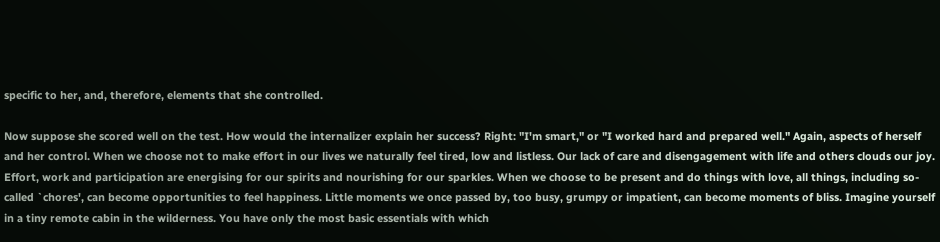specific to her, and, therefore, elements that she controlled.

Now suppose she scored well on the test. How would the internalizer explain her success? Right: "I'm smart," or "I worked hard and prepared well." Again, aspects of herself and her control. When we choose not to make effort in our lives we naturally feel tired, low and listless. Our lack of care and disengagement with life and others clouds our joy. Effort, work and participation are energising for our spirits and nourishing for our sparkles. When we choose to be present and do things with love, all things, including so-called `chores', can become opportunities to feel happiness. Little moments we once passed by, too busy, grumpy or impatient, can become moments of bliss. Imagine yourself in a tiny remote cabin in the wilderness. You have only the most basic essentials with which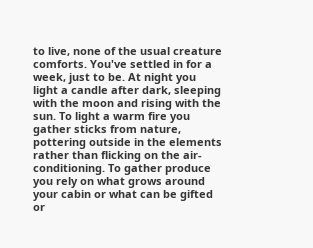to live, none of the usual creature comforts. You've settled in for a week, just to be. At night you light a candle after dark, sleeping with the moon and rising with the sun. To light a warm fire you gather sticks from nature, pottering outside in the elements rather than flicking on the air-conditioning. To gather produce you rely on what grows around your cabin or what can be gifted or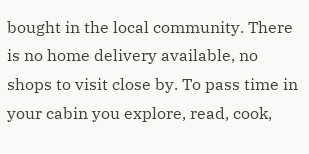bought in the local community. There is no home delivery available, no shops to visit close by. To pass time in your cabin you explore, read, cook,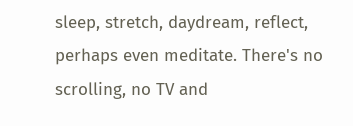sleep, stretch, daydream, reflect, perhaps even meditate. There's no scrolling, no TV and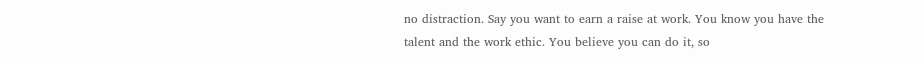no distraction. Say you want to earn a raise at work. You know you have the talent and the work ethic. You believe you can do it, so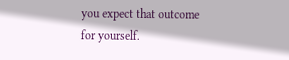you expect that outcome for yourself.